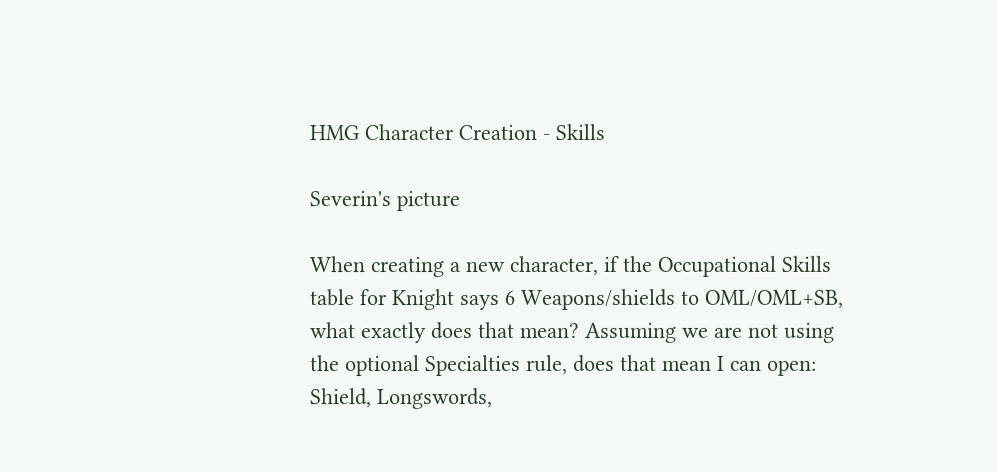HMG Character Creation - Skills

Severin's picture

When creating a new character, if the Occupational Skills table for Knight says 6 Weapons/shields to OML/OML+SB, what exactly does that mean? Assuming we are not using the optional Specialties rule, does that mean I can open: Shield, Longswords,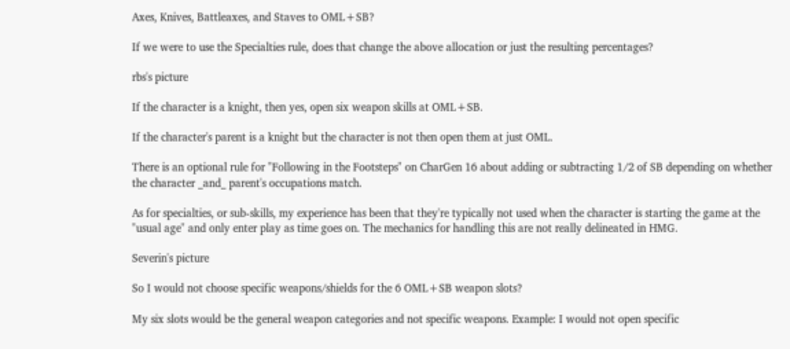Axes, Knives, Battleaxes, and Staves to OML+SB?

If we were to use the Specialties rule, does that change the above allocation or just the resulting percentages?

rbs's picture

If the character is a knight, then yes, open six weapon skills at OML+SB.

If the character's parent is a knight but the character is not then open them at just OML.

There is an optional rule for "Following in the Footsteps" on CharGen 16 about adding or subtracting 1/2 of SB depending on whether the character _and_ parent's occupations match.

As for specialties, or sub-skills, my experience has been that they're typically not used when the character is starting the game at the "usual age" and only enter play as time goes on. The mechanics for handling this are not really delineated in HMG.

Severin's picture

So I would not choose specific weapons/shields for the 6 OML+SB weapon slots?

My six slots would be the general weapon categories and not specific weapons. Example: I would not open specific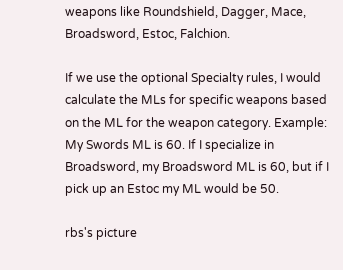weapons like Roundshield, Dagger, Mace, Broadsword, Estoc, Falchion.

If we use the optional Specialty rules, I would calculate the MLs for specific weapons based on the ML for the weapon category. Example: My Swords ML is 60. If I specialize in Broadsword, my Broadsword ML is 60, but if I pick up an Estoc my ML would be 50.

rbs's picture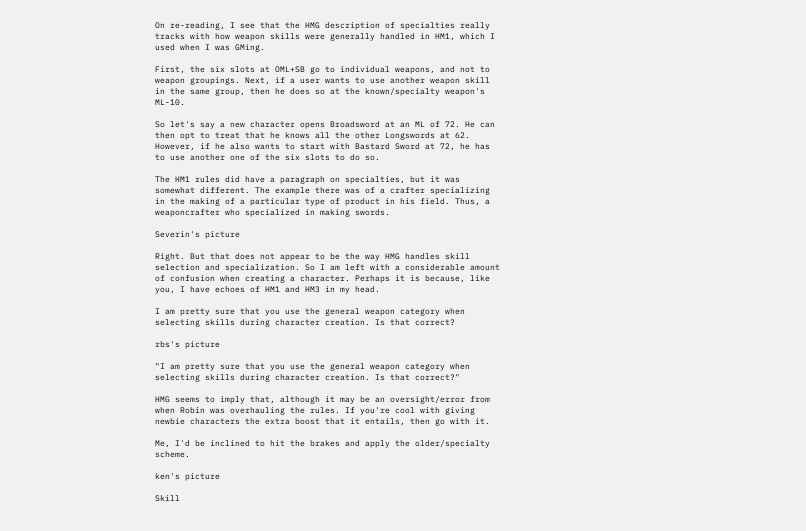On re-reading, I see that the HMG description of specialties really tracks with how weapon skills were generally handled in HM1, which I used when I was GMing.

First, the six slots at OML+SB go to individual weapons, and not to weapon groupings. Next, if a user wants to use another weapon skill in the same group, then he does so at the known/specialty weapon's ML-10.

So let's say a new character opens Broadsword at an ML of 72. He can then opt to treat that he knows all the other Longswords at 62. However, if he also wants to start with Bastard Sword at 72, he has to use another one of the six slots to do so.

The HM1 rules did have a paragraph on specialties, but it was somewhat different. The example there was of a crafter specializing in the making of a particular type of product in his field. Thus, a weaponcrafter who specialized in making swords.

Severin's picture

Right. But that does not appear to be the way HMG handles skill selection and specialization. So I am left with a considerable amount of confusion when creating a character. Perhaps it is because, like you, I have echoes of HM1 and HM3 in my head.

I am pretty sure that you use the general weapon category when selecting skills during character creation. Is that correct?

rbs's picture

"I am pretty sure that you use the general weapon category when selecting skills during character creation. Is that correct?"

HMG seems to imply that, although it may be an oversight/error from when Robin was overhauling the rules. If you're cool with giving newbie characters the extra boost that it entails, then go with it.

Me, I'd be inclined to hit the brakes and apply the older/specialty scheme.

ken's picture

Skill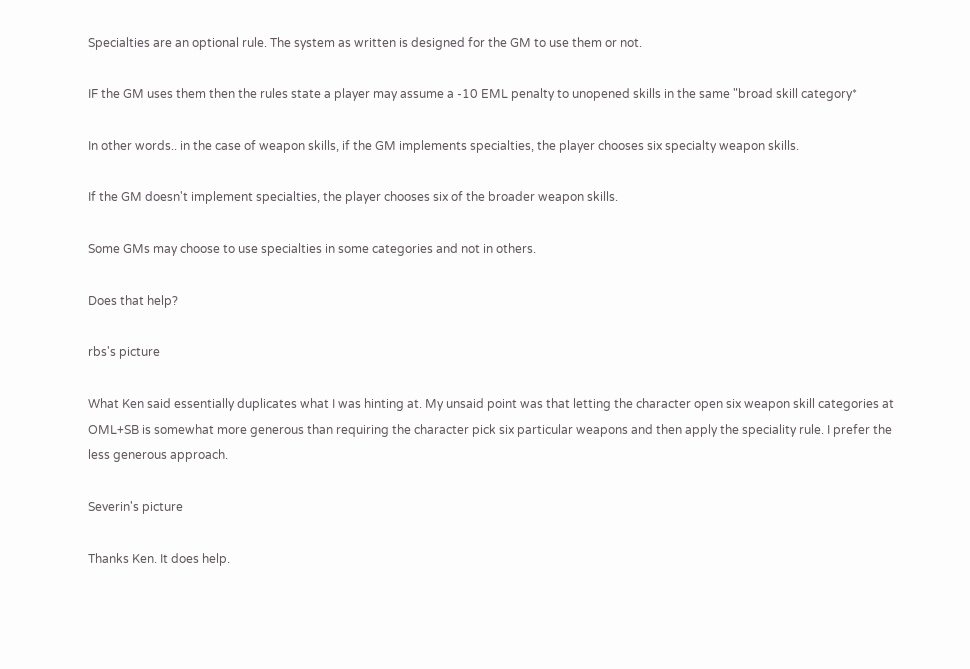Specialties are an optional rule. The system as written is designed for the GM to use them or not.

IF the GM uses them then the rules state a player may assume a -10 EML penalty to unopened skills in the same "broad skill category*

In other words.. in the case of weapon skills, if the GM implements specialties, the player chooses six specialty weapon skills.

If the GM doesn't implement specialties, the player chooses six of the broader weapon skills.

Some GMs may choose to use specialties in some categories and not in others.

Does that help?

rbs's picture

What Ken said essentially duplicates what I was hinting at. My unsaid point was that letting the character open six weapon skill categories at OML+SB is somewhat more generous than requiring the character pick six particular weapons and then apply the speciality rule. I prefer the less generous approach.

Severin's picture

Thanks Ken. It does help.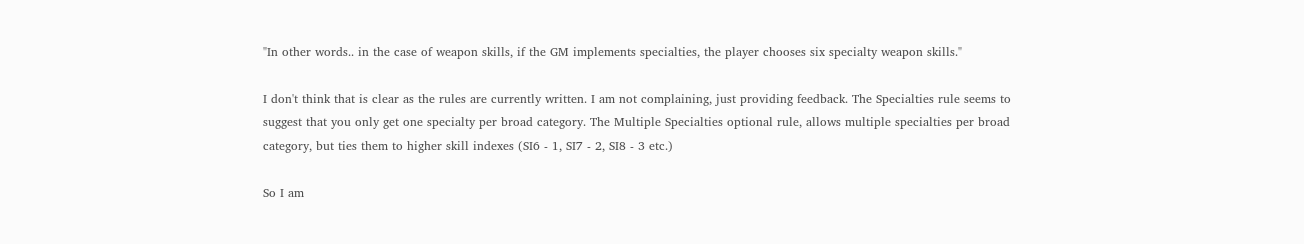"In other words.. in the case of weapon skills, if the GM implements specialties, the player chooses six specialty weapon skills."

I don't think that is clear as the rules are currently written. I am not complaining, just providing feedback. The Specialties rule seems to suggest that you only get one specialty per broad category. The Multiple Specialties optional rule, allows multiple specialties per broad category, but ties them to higher skill indexes (SI6 - 1, SI7 - 2, SI8 - 3 etc.)

So I am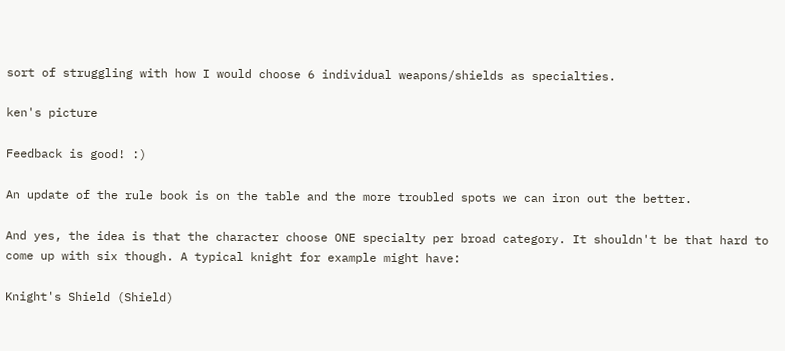sort of struggling with how I would choose 6 individual weapons/shields as specialties.

ken's picture

Feedback is good! :)

An update of the rule book is on the table and the more troubled spots we can iron out the better.

And yes, the idea is that the character choose ONE specialty per broad category. It shouldn't be that hard to come up with six though. A typical knight for example might have:

Knight's Shield (Shield)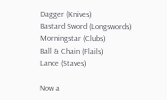Dagger (Knives)
Bastard Sword (Longswords)
Morningstar (Clubs)
Ball & Chain (Flails)
Lance (Staves)

Now a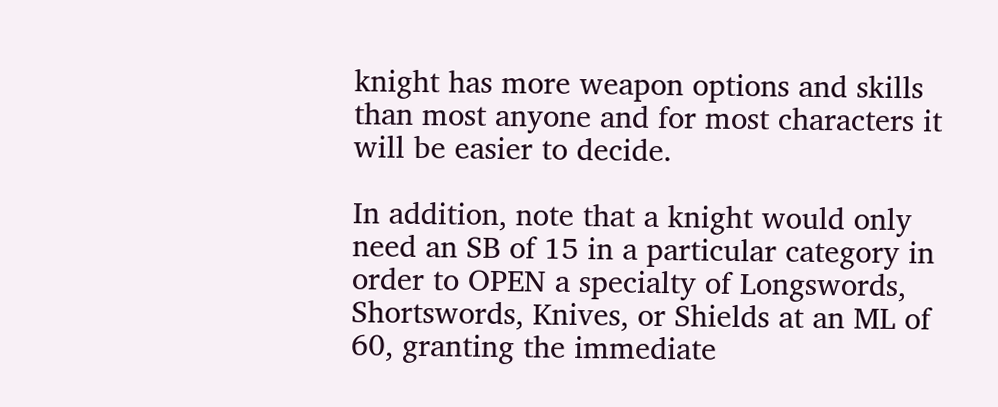knight has more weapon options and skills than most anyone and for most characters it will be easier to decide.

In addition, note that a knight would only need an SB of 15 in a particular category in order to OPEN a specialty of Longswords, Shortswords, Knives, or Shields at an ML of 60, granting the immediate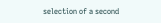selection of a second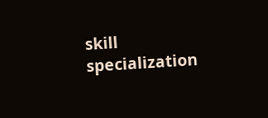skill specialization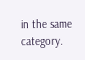in the same category.